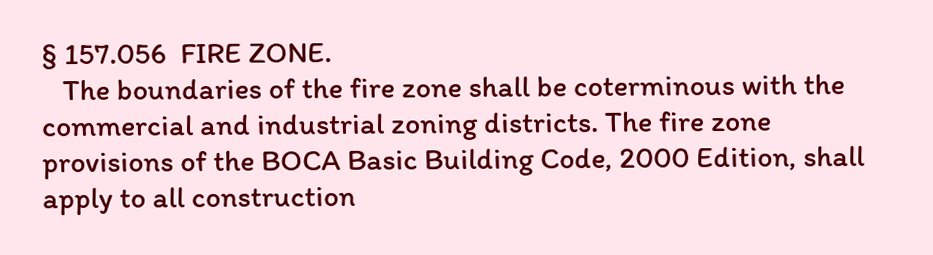§ 157.056  FIRE ZONE.
   The boundaries of the fire zone shall be coterminous with the commercial and industrial zoning districts. The fire zone provisions of the BOCA Basic Building Code, 2000 Edition, shall apply to all construction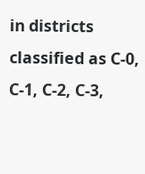in districts classified as C-0, C-1, C-2, C-3,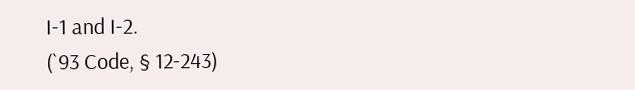I-1 and I-2.
(`93 Code, § 12-243)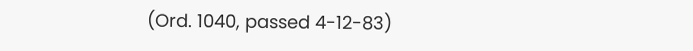(Ord. 1040, passed 4-12-83)